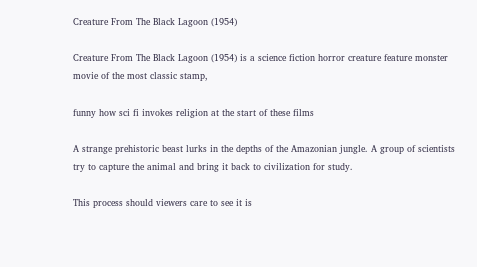Creature From The Black Lagoon (1954)

Creature From The Black Lagoon (1954) is a science fiction horror creature feature monster movie of the most classic stamp,

funny how sci fi invokes religion at the start of these films

A strange prehistoric beast lurks in the depths of the Amazonian jungle. A group of scientists try to capture the animal and bring it back to civilization for study.

This process should viewers care to see it is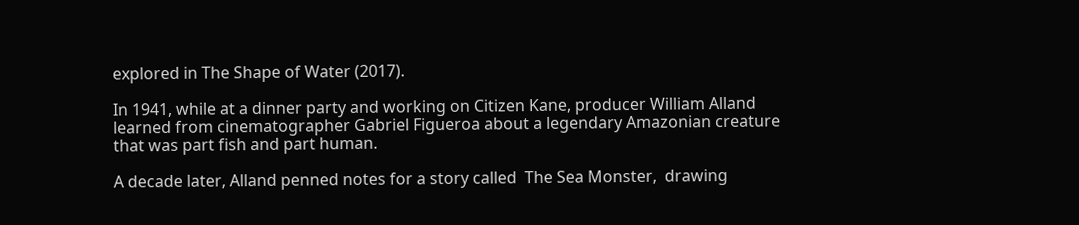explored in The Shape of Water (2017).

In 1941, while at a dinner party and working on Citizen Kane, producer William Alland learned from cinematographer Gabriel Figueroa about a legendary Amazonian creature that was part fish and part human.

A decade later, Alland penned notes for a story called  The Sea Monster,  drawing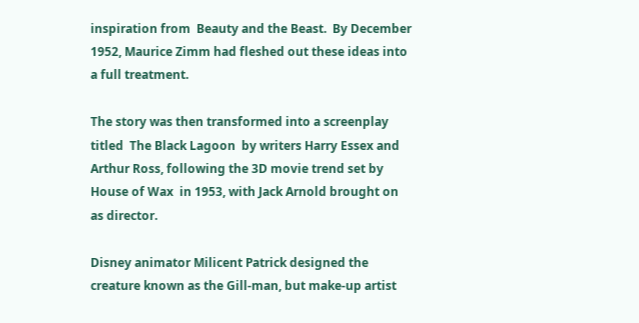inspiration from  Beauty and the Beast.  By December 1952, Maurice Zimm had fleshed out these ideas into a full treatment.

The story was then transformed into a screenplay titled  The Black Lagoon  by writers Harry Essex and Arthur Ross, following the 3D movie trend set by  House of Wax  in 1953, with Jack Arnold brought on as director.

Disney animator Milicent Patrick designed the creature known as the Gill-man, but make-up artist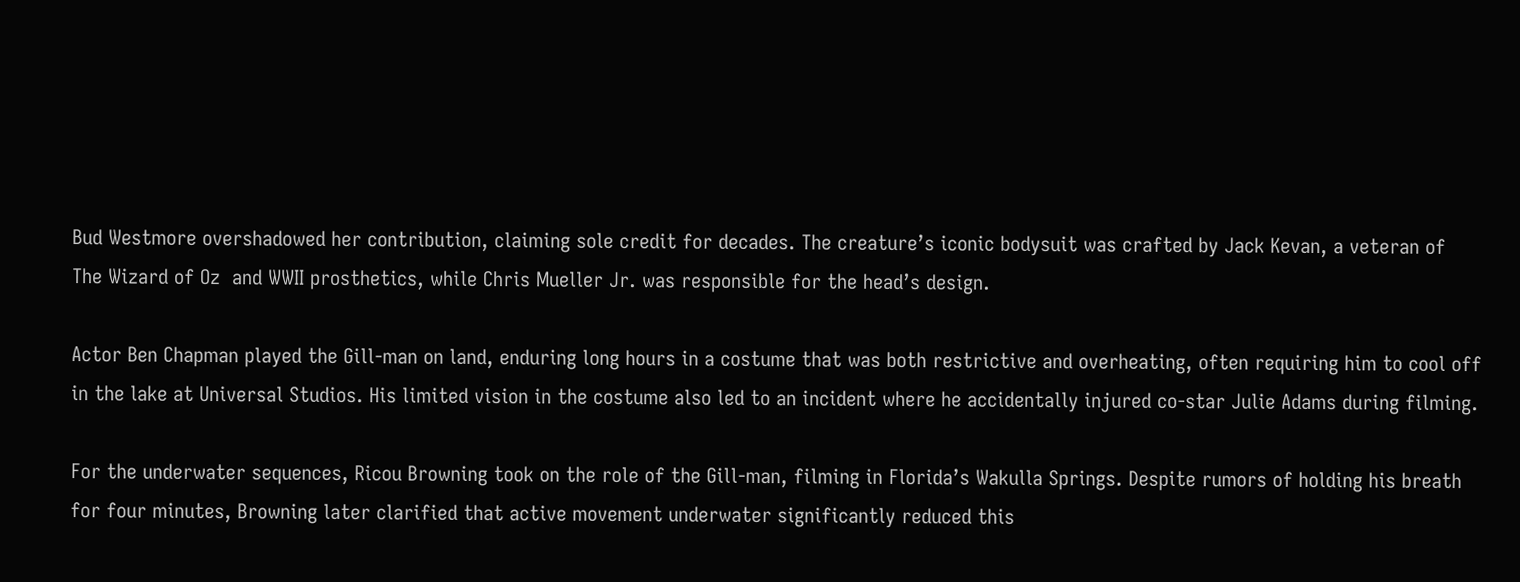Bud Westmore overshadowed her contribution, claiming sole credit for decades. The creature’s iconic bodysuit was crafted by Jack Kevan, a veteran of  The Wizard of Oz  and WWII prosthetics, while Chris Mueller Jr. was responsible for the head’s design.

Actor Ben Chapman played the Gill-man on land, enduring long hours in a costume that was both restrictive and overheating, often requiring him to cool off in the lake at Universal Studios. His limited vision in the costume also led to an incident where he accidentally injured co-star Julie Adams during filming.

For the underwater sequences, Ricou Browning took on the role of the Gill-man, filming in Florida’s Wakulla Springs. Despite rumors of holding his breath for four minutes, Browning later clarified that active movement underwater significantly reduced this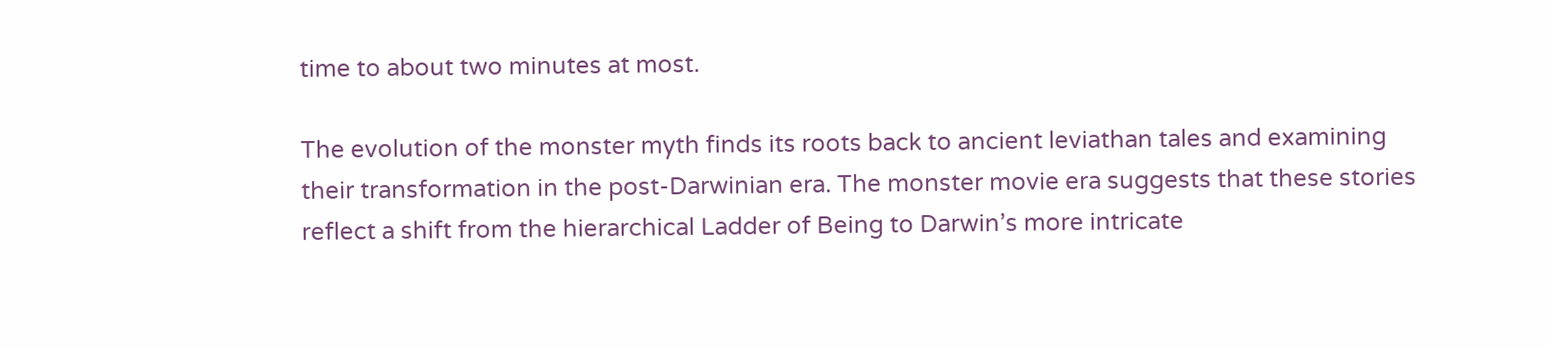time to about two minutes at most.

The evolution of the monster myth finds its roots back to ancient leviathan tales and examining their transformation in the post-Darwinian era. The monster movie era suggests that these stories reflect a shift from the hierarchical Ladder of Being to Darwin’s more intricate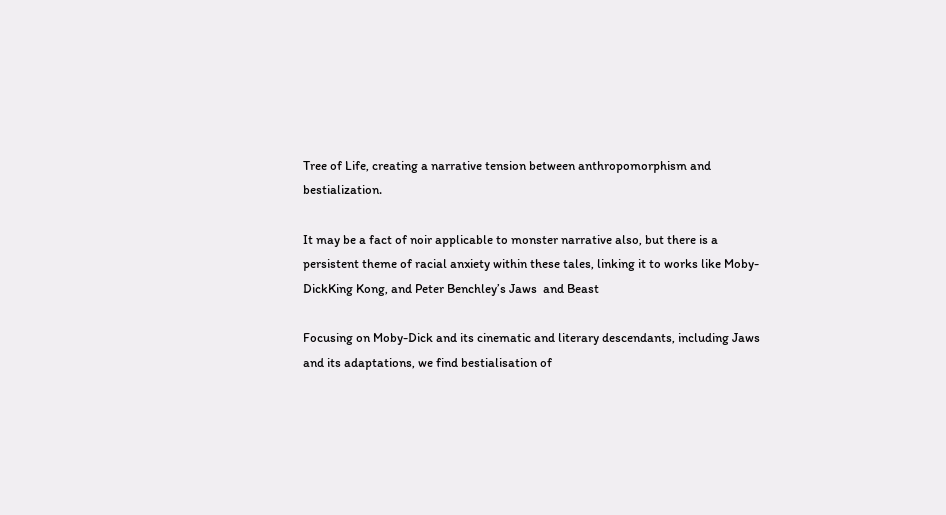Tree of Life, creating a narrative tension between anthropomorphism and bestialization.

It may be a fact of noir applicable to monster narrative also, but there is a persistent theme of racial anxiety within these tales, linking it to works like Moby-DickKing Kong, and Peter Benchley’s Jaws  and Beast

Focusing on Moby-Dick and its cinematic and literary descendants, including Jaws and its adaptations, we find bestialisation of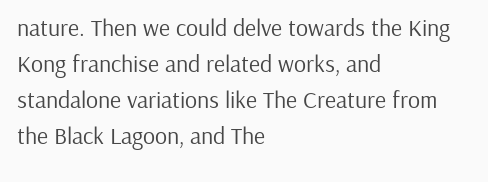nature. Then we could delve towards the King Kong franchise and related works, and standalone variations like The Creature from the Black Lagoon, and The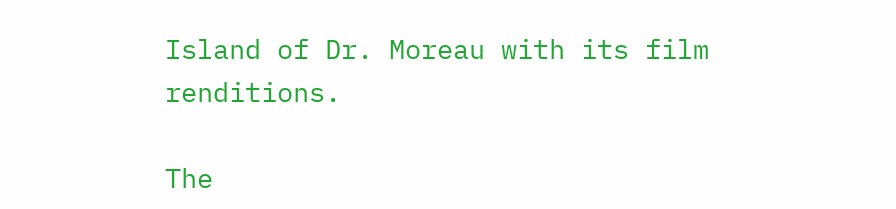Island of Dr. Moreau with its film renditions.

The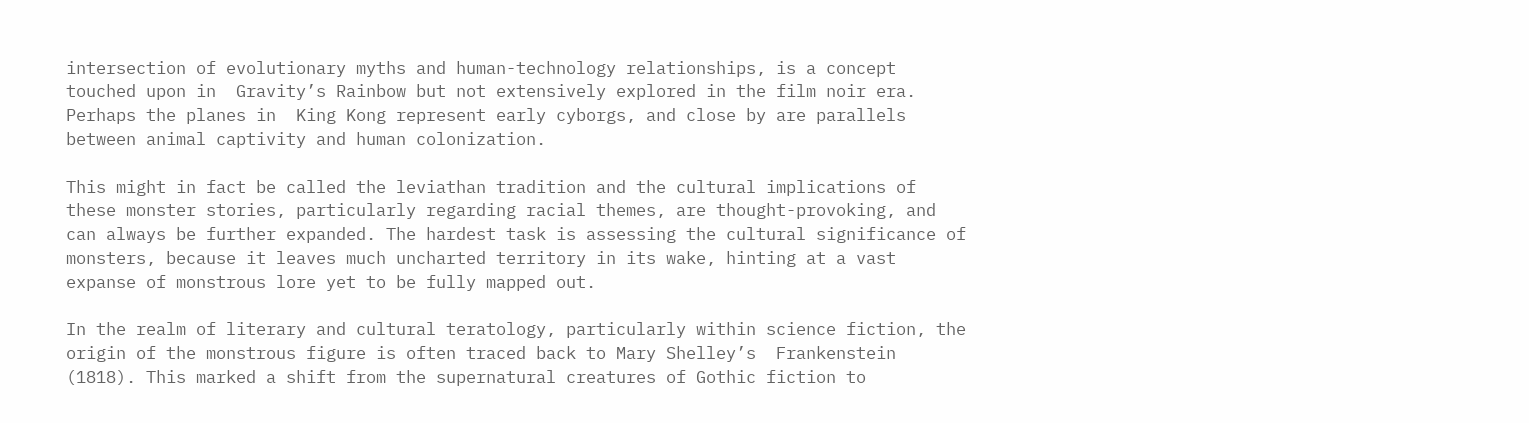intersection of evolutionary myths and human-technology relationships, is a concept touched upon in  Gravity’s Rainbow but not extensively explored in the film noir era. Perhaps the planes in  King Kong represent early cyborgs, and close by are parallels between animal captivity and human colonization.

This might in fact be called the leviathan tradition and the cultural implications of these monster stories, particularly regarding racial themes, are thought-provoking, and can always be further expanded. The hardest task is assessing the cultural significance of monsters, because it leaves much uncharted territory in its wake, hinting at a vast expanse of monstrous lore yet to be fully mapped out.

In the realm of literary and cultural teratology, particularly within science fiction, the origin of the monstrous figure is often traced back to Mary Shelley’s  Frankenstein  (1818). This marked a shift from the supernatural creatures of Gothic fiction to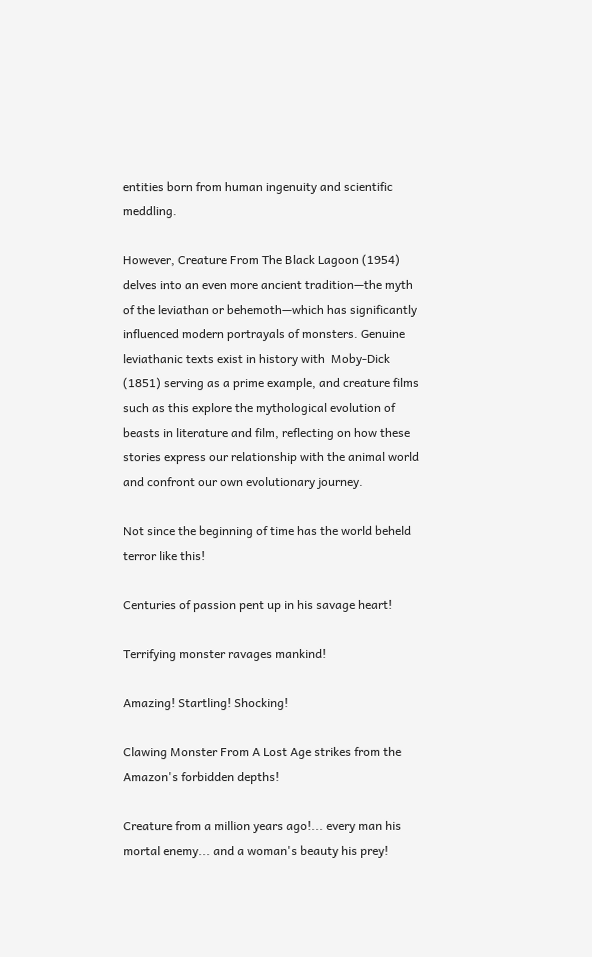entities born from human ingenuity and scientific meddling.

However, Creature From The Black Lagoon (1954) delves into an even more ancient tradition—the myth of the leviathan or behemoth—which has significantly influenced modern portrayals of monsters. Genuine leviathanic texts exist in history with  Moby-Dick  (1851) serving as a prime example, and creature films such as this explore the mythological evolution of beasts in literature and film, reflecting on how these stories express our relationship with the animal world and confront our own evolutionary journey.

Not since the beginning of time has the world beheld terror like this!

Centuries of passion pent up in his savage heart!

Terrifying monster ravages mankind!

Amazing! Startling! Shocking!

Clawing Monster From A Lost Age strikes from the Amazon's forbidden depths!

Creature from a million years ago!... every man his mortal enemy... and a woman's beauty his prey!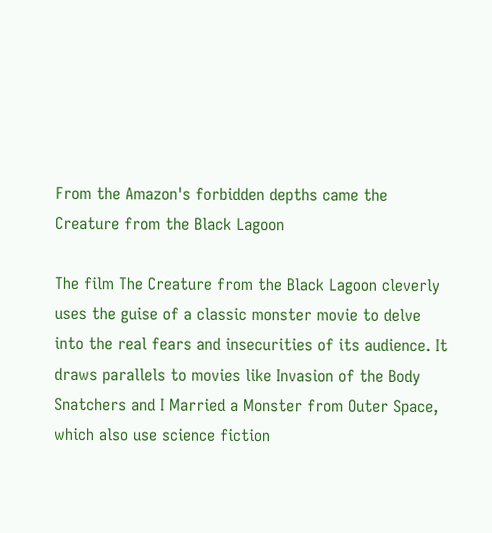From the Amazon's forbidden depths came the Creature from the Black Lagoon

The film The Creature from the Black Lagoon cleverly uses the guise of a classic monster movie to delve into the real fears and insecurities of its audience. It draws parallels to movies like Invasion of the Body Snatchers and I Married a Monster from Outer Space, which also use science fiction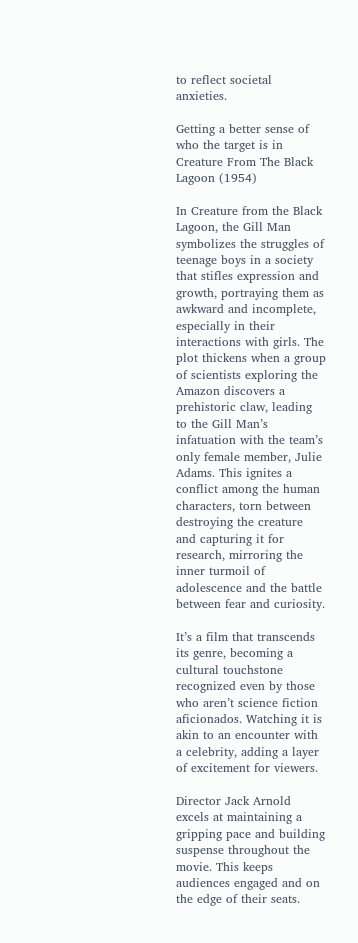to reflect societal anxieties.

Getting a better sense of who the target is in
Creature From The Black Lagoon (1954)

In Creature from the Black Lagoon, the Gill Man symbolizes the struggles of teenage boys in a society that stifles expression and growth, portraying them as awkward and incomplete, especially in their interactions with girls. The plot thickens when a group of scientists exploring the Amazon discovers a prehistoric claw, leading to the Gill Man’s infatuation with the team’s only female member, Julie Adams. This ignites a conflict among the human characters, torn between destroying the creature and capturing it for research, mirroring the inner turmoil of adolescence and the battle between fear and curiosity.

It’s a film that transcends its genre, becoming a cultural touchstone recognized even by those who aren’t science fiction aficionados. Watching it is akin to an encounter with a celebrity, adding a layer of excitement for viewers.

Director Jack Arnold excels at maintaining a gripping pace and building suspense throughout the movie. This keeps audiences engaged and on the edge of their seats.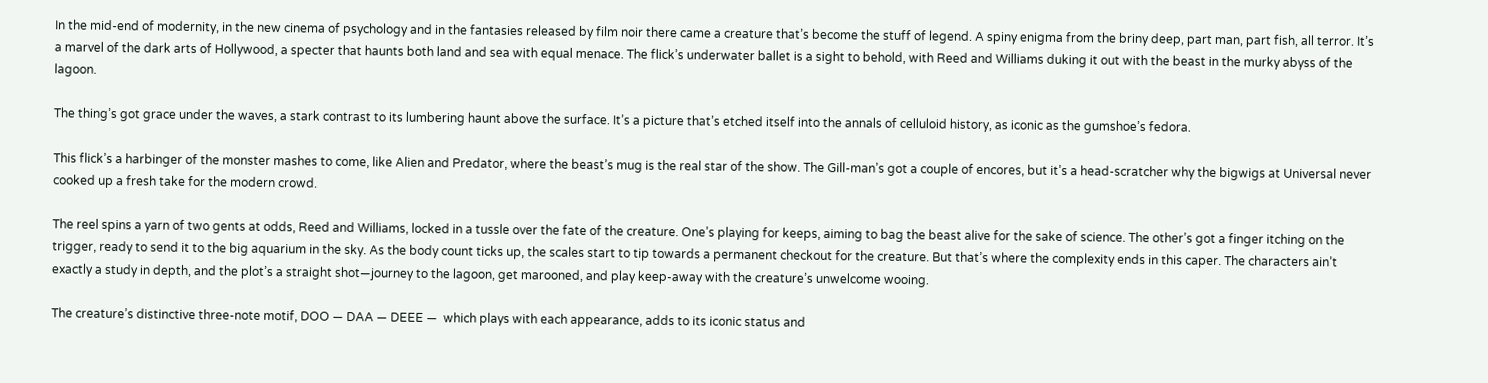In the mid-end of modernity, in the new cinema of psychology and in the fantasies released by film noir there came a creature that’s become the stuff of legend. A spiny enigma from the briny deep, part man, part fish, all terror. It’s a marvel of the dark arts of Hollywood, a specter that haunts both land and sea with equal menace. The flick’s underwater ballet is a sight to behold, with Reed and Williams duking it out with the beast in the murky abyss of the lagoon.

The thing’s got grace under the waves, a stark contrast to its lumbering haunt above the surface. It’s a picture that’s etched itself into the annals of celluloid history, as iconic as the gumshoe’s fedora.

This flick’s a harbinger of the monster mashes to come, like Alien and Predator, where the beast’s mug is the real star of the show. The Gill-man’s got a couple of encores, but it’s a head-scratcher why the bigwigs at Universal never cooked up a fresh take for the modern crowd.

The reel spins a yarn of two gents at odds, Reed and Williams, locked in a tussle over the fate of the creature. One’s playing for keeps, aiming to bag the beast alive for the sake of science. The other’s got a finger itching on the trigger, ready to send it to the big aquarium in the sky. As the body count ticks up, the scales start to tip towards a permanent checkout for the creature. But that’s where the complexity ends in this caper. The characters ain’t exactly a study in depth, and the plot’s a straight shot—journey to the lagoon, get marooned, and play keep-away with the creature’s unwelcome wooing.

The creature’s distinctive three-note motif, DOO — DAA — DEEE —  which plays with each appearance, adds to its iconic status and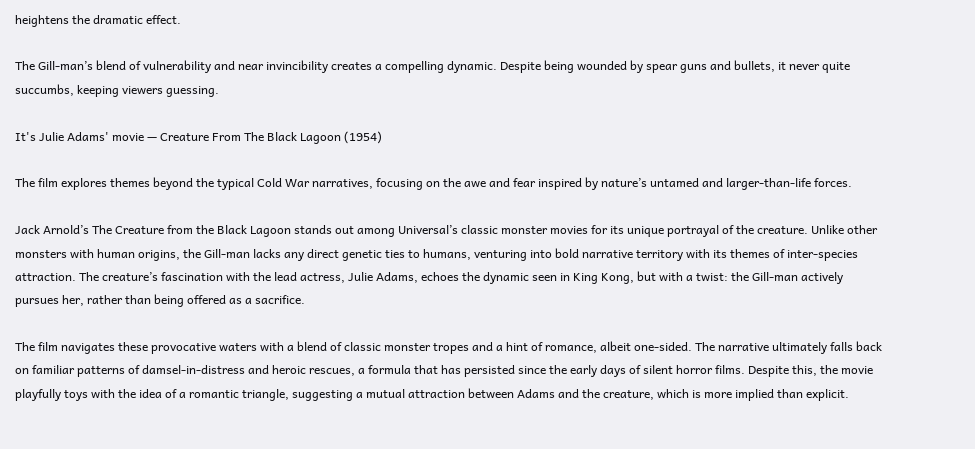heightens the dramatic effect.

The Gill-man’s blend of vulnerability and near invincibility creates a compelling dynamic. Despite being wounded by spear guns and bullets, it never quite succumbs, keeping viewers guessing.

It's Julie Adams' movie — Creature From The Black Lagoon (1954)

The film explores themes beyond the typical Cold War narratives, focusing on the awe and fear inspired by nature’s untamed and larger-than-life forces.

Jack Arnold’s The Creature from the Black Lagoon stands out among Universal’s classic monster movies for its unique portrayal of the creature. Unlike other monsters with human origins, the Gill-man lacks any direct genetic ties to humans, venturing into bold narrative territory with its themes of inter-species attraction. The creature’s fascination with the lead actress, Julie Adams, echoes the dynamic seen in King Kong, but with a twist: the Gill-man actively pursues her, rather than being offered as a sacrifice.

The film navigates these provocative waters with a blend of classic monster tropes and a hint of romance, albeit one-sided. The narrative ultimately falls back on familiar patterns of damsel-in-distress and heroic rescues, a formula that has persisted since the early days of silent horror films. Despite this, the movie playfully toys with the idea of a romantic triangle, suggesting a mutual attraction between Adams and the creature, which is more implied than explicit.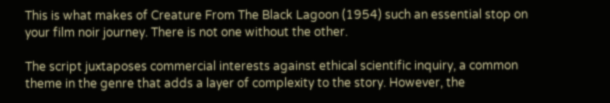This is what makes of Creature From The Black Lagoon (1954) such an essential stop on your film noir journey. There is not one without the other.

The script juxtaposes commercial interests against ethical scientific inquiry, a common theme in the genre that adds a layer of complexity to the story. However, the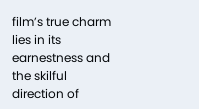film’s true charm lies in its earnestness and the skilful direction of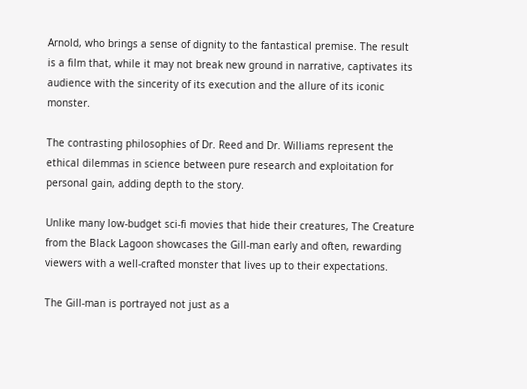Arnold, who brings a sense of dignity to the fantastical premise. The result is a film that, while it may not break new ground in narrative, captivates its audience with the sincerity of its execution and the allure of its iconic monster.

The contrasting philosophies of Dr. Reed and Dr. Williams represent the ethical dilemmas in science between pure research and exploitation for personal gain, adding depth to the story.

Unlike many low-budget sci-fi movies that hide their creatures, The Creature from the Black Lagoon showcases the Gill-man early and often, rewarding viewers with a well-crafted monster that lives up to their expectations.

The Gill-man is portrayed not just as a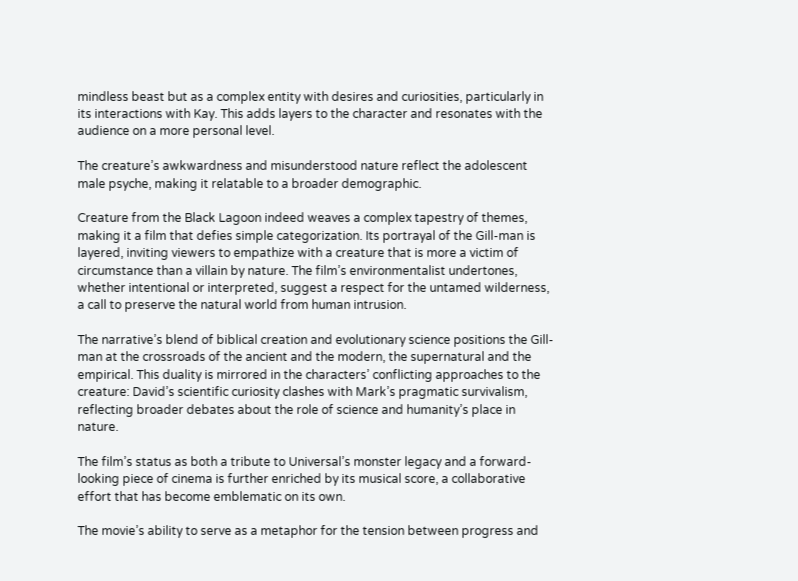mindless beast but as a complex entity with desires and curiosities, particularly in its interactions with Kay. This adds layers to the character and resonates with the audience on a more personal level.

The creature’s awkwardness and misunderstood nature reflect the adolescent male psyche, making it relatable to a broader demographic.

Creature from the Black Lagoon indeed weaves a complex tapestry of themes, making it a film that defies simple categorization. Its portrayal of the Gill-man is layered, inviting viewers to empathize with a creature that is more a victim of circumstance than a villain by nature. The film’s environmentalist undertones, whether intentional or interpreted, suggest a respect for the untamed wilderness, a call to preserve the natural world from human intrusion.

The narrative’s blend of biblical creation and evolutionary science positions the Gill-man at the crossroads of the ancient and the modern, the supernatural and the empirical. This duality is mirrored in the characters’ conflicting approaches to the creature: David’s scientific curiosity clashes with Mark’s pragmatic survivalism, reflecting broader debates about the role of science and humanity’s place in nature.

The film’s status as both a tribute to Universal’s monster legacy and a forward-looking piece of cinema is further enriched by its musical score, a collaborative effort that has become emblematic on its own.

The movie’s ability to serve as a metaphor for the tension between progress and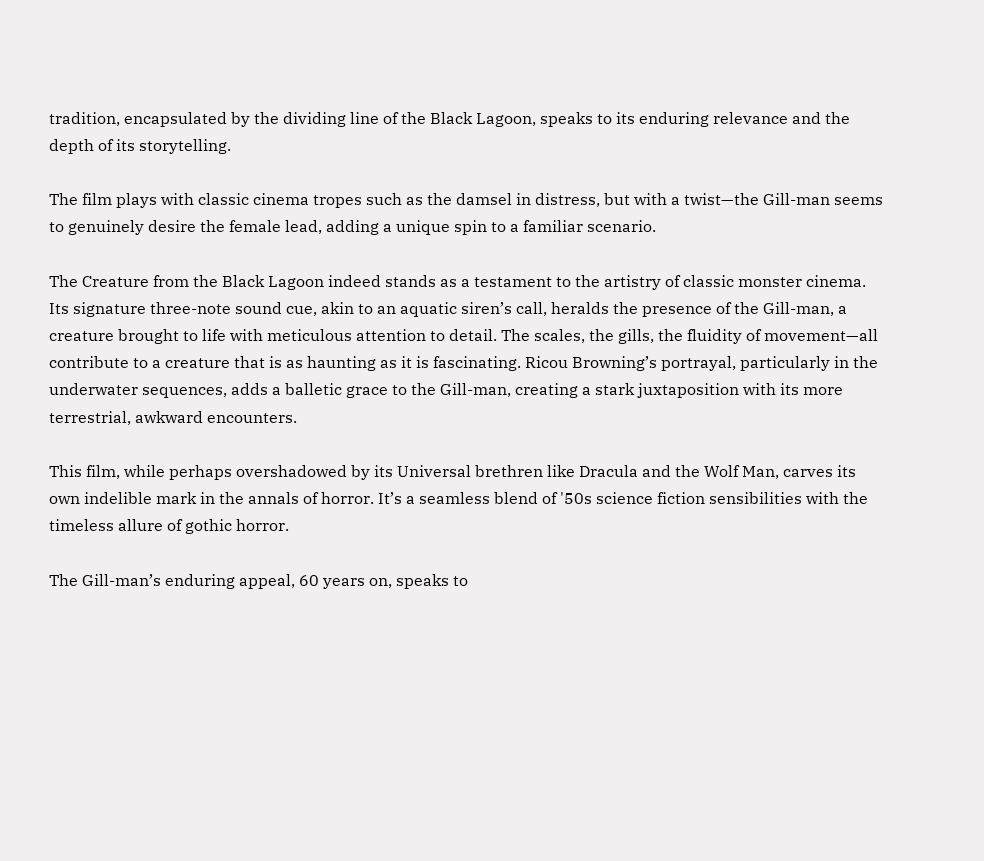tradition, encapsulated by the dividing line of the Black Lagoon, speaks to its enduring relevance and the depth of its storytelling.

The film plays with classic cinema tropes such as the damsel in distress, but with a twist—the Gill-man seems to genuinely desire the female lead, adding a unique spin to a familiar scenario.

The Creature from the Black Lagoon indeed stands as a testament to the artistry of classic monster cinema. Its signature three-note sound cue, akin to an aquatic siren’s call, heralds the presence of the Gill-man, a creature brought to life with meticulous attention to detail. The scales, the gills, the fluidity of movement—all contribute to a creature that is as haunting as it is fascinating. Ricou Browning’s portrayal, particularly in the underwater sequences, adds a balletic grace to the Gill-man, creating a stark juxtaposition with its more terrestrial, awkward encounters.

This film, while perhaps overshadowed by its Universal brethren like Dracula and the Wolf Man, carves its own indelible mark in the annals of horror. It’s a seamless blend of '50s science fiction sensibilities with the timeless allure of gothic horror.

The Gill-man’s enduring appeal, 60 years on, speaks to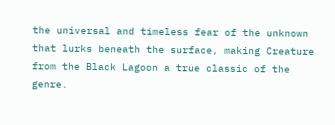the universal and timeless fear of the unknown that lurks beneath the surface, making Creature from the Black Lagoon a true classic of the genre.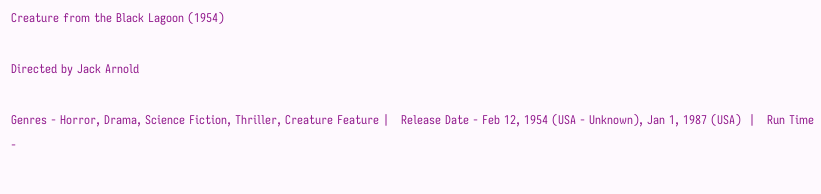Creature from the Black Lagoon (1954)

Directed by Jack Arnold

Genres - Horror, Drama, Science Fiction, Thriller, Creature Feature |   Release Date - Feb 12, 1954 (USA - Unknown), Jan 1, 1987 (USA)  |   Run Time -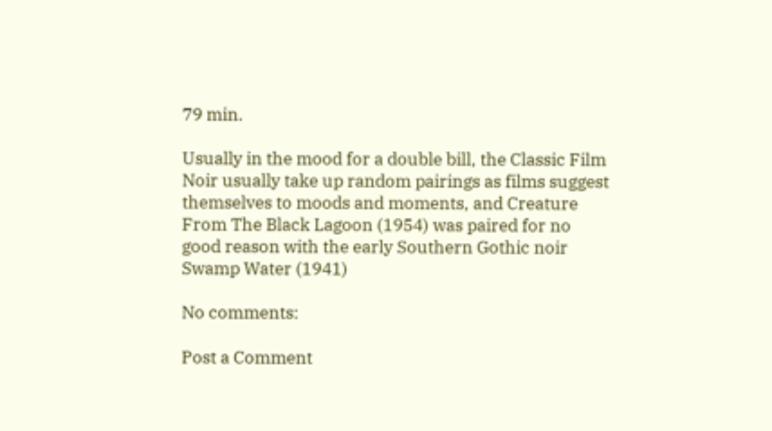79 min.

Usually in the mood for a double bill, the Classic Film Noir usually take up random pairings as films suggest themselves to moods and moments, and Creature From The Black Lagoon (1954) was paired for no good reason with the early Southern Gothic noir Swamp Water (1941)

No comments:

Post a Comment